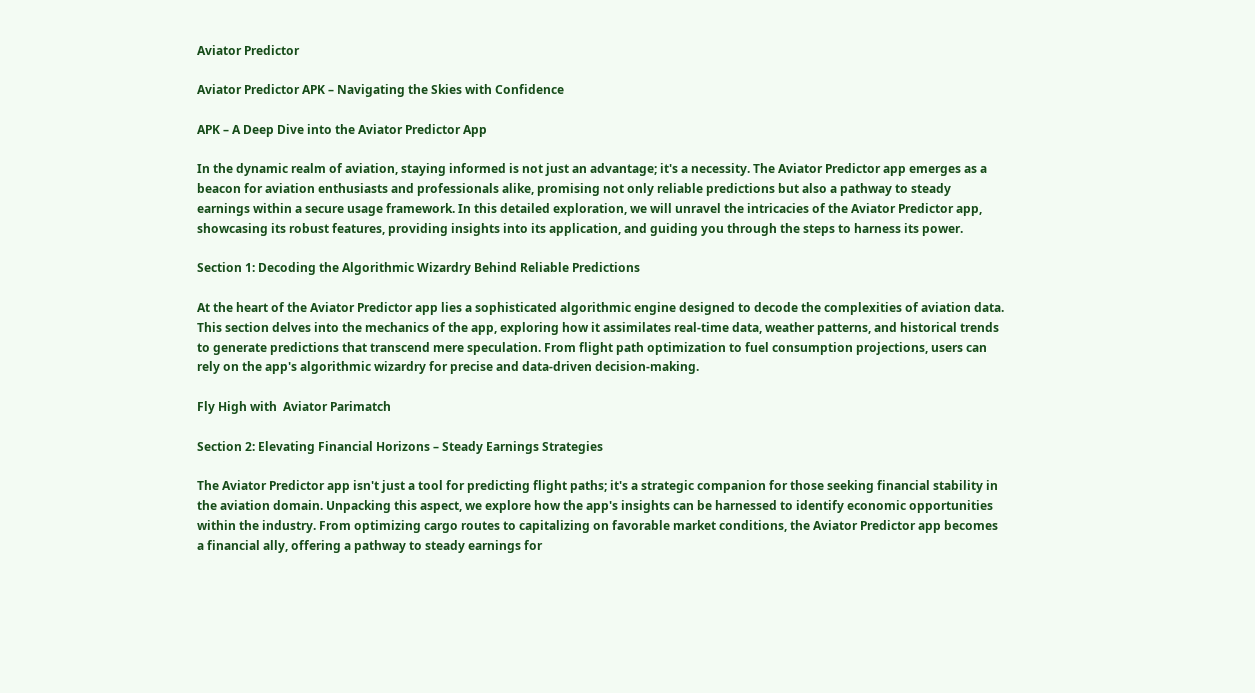Aviator Predictor

Aviator Predictor APK – Navigating the Skies with Confidence

APK – A Deep Dive into the Aviator Predictor App

In the dynamic realm of aviation, staying informed is not just an advantage; it's a necessity. The Aviator Predictor app emerges as a beacon for aviation enthusiasts and professionals alike, promising not only reliable predictions but also a pathway to steady earnings within a secure usage framework. In this detailed exploration, we will unravel the intricacies of the Aviator Predictor app, showcasing its robust features, providing insights into its application, and guiding you through the steps to harness its power.

Section 1: Decoding the Algorithmic Wizardry Behind Reliable Predictions

At the heart of the Aviator Predictor app lies a sophisticated algorithmic engine designed to decode the complexities of aviation data. This section delves into the mechanics of the app, exploring how it assimilates real-time data, weather patterns, and historical trends to generate predictions that transcend mere speculation. From flight path optimization to fuel consumption projections, users can rely on the app's algorithmic wizardry for precise and data-driven decision-making.

Fly High with  Aviator Parimatch

Section 2: Elevating Financial Horizons – Steady Earnings Strategies

The Aviator Predictor app isn't just a tool for predicting flight paths; it's a strategic companion for those seeking financial stability in the aviation domain. Unpacking this aspect, we explore how the app's insights can be harnessed to identify economic opportunities within the industry. From optimizing cargo routes to capitalizing on favorable market conditions, the Aviator Predictor app becomes a financial ally, offering a pathway to steady earnings for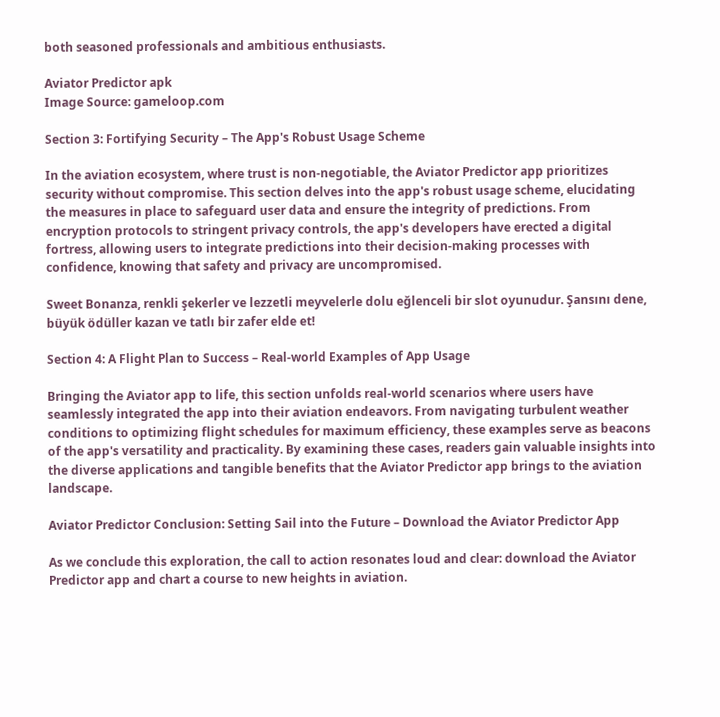both seasoned professionals and ambitious enthusiasts.

Aviator Predictor apk
Image Source: gameloop.com

Section 3: Fortifying Security – The App's Robust Usage Scheme

In the aviation ecosystem, where trust is non-negotiable, the Aviator Predictor app prioritizes security without compromise. This section delves into the app's robust usage scheme, elucidating the measures in place to safeguard user data and ensure the integrity of predictions. From encryption protocols to stringent privacy controls, the app's developers have erected a digital fortress, allowing users to integrate predictions into their decision-making processes with confidence, knowing that safety and privacy are uncompromised.

Sweet Bonanza, renkli şekerler ve lezzetli meyvelerle dolu eğlenceli bir slot oyunudur. Şansını dene, büyük ödüller kazan ve tatlı bir zafer elde et!

Section 4: A Flight Plan to Success – Real-world Examples of App Usage

Bringing the Aviator app to life, this section unfolds real-world scenarios where users have seamlessly integrated the app into their aviation endeavors. From navigating turbulent weather conditions to optimizing flight schedules for maximum efficiency, these examples serve as beacons of the app's versatility and practicality. By examining these cases, readers gain valuable insights into the diverse applications and tangible benefits that the Aviator Predictor app brings to the aviation landscape.

Aviator Predictor Conclusion: Setting Sail into the Future – Download the Aviator Predictor App

As we conclude this exploration, the call to action resonates loud and clear: download the Aviator Predictor app and chart a course to new heights in aviation.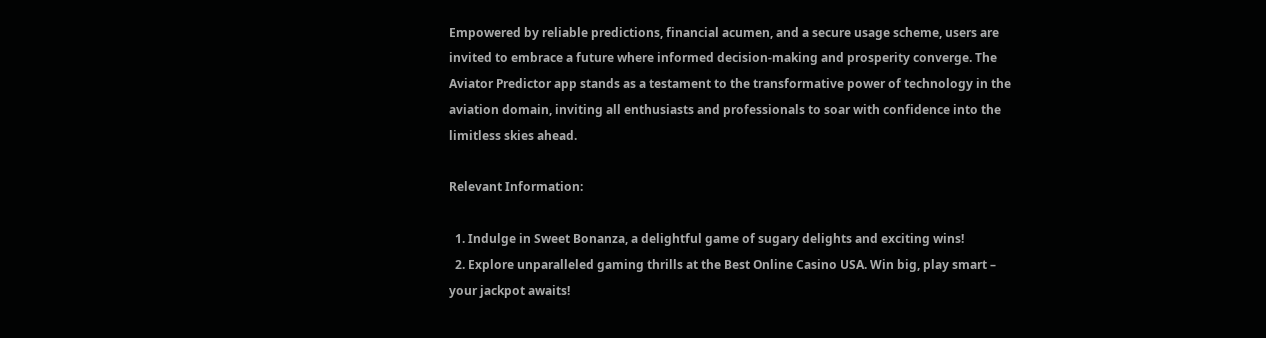Empowered by reliable predictions, financial acumen, and a secure usage scheme, users are invited to embrace a future where informed decision-making and prosperity converge. The Aviator Predictor app stands as a testament to the transformative power of technology in the aviation domain, inviting all enthusiasts and professionals to soar with confidence into the limitless skies ahead.

Relevant Information:

  1. Indulge in Sweet Bonanza, a delightful game of sugary delights and exciting wins!
  2. Explore unparalleled gaming thrills at the Best Online Casino USA. Win big, play smart – your jackpot awaits!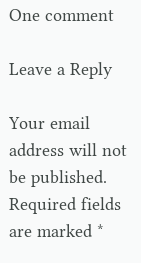One comment

Leave a Reply

Your email address will not be published. Required fields are marked *